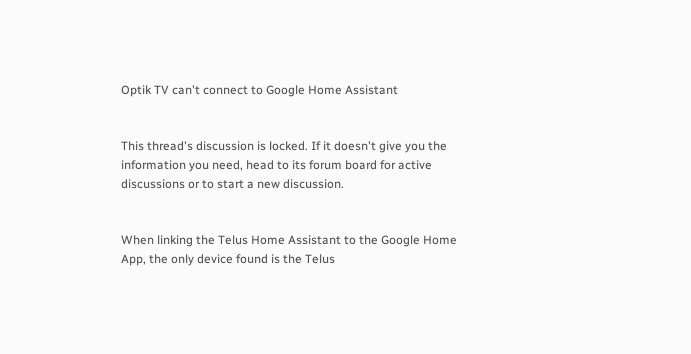Optik TV can't connect to Google Home Assistant


This thread's discussion is locked. If it doesn't give you the information you need, head to its forum board for active discussions or to start a new discussion.


When linking the Telus Home Assistant to the Google Home App, the only device found is the Telus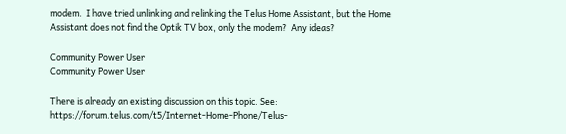modem.  I have tried unlinking and relinking the Telus Home Assistant, but the Home Assistant does not find the Optik TV box, only the modem?  Any ideas?

Community Power User
Community Power User

There is already an existing discussion on this topic. See: https://forum.telus.com/t5/Internet-Home-Phone/Telus-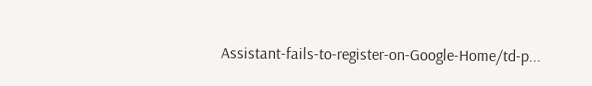Assistant-fails-to-register-on-Google-Home/td-p...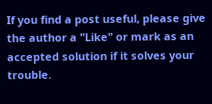If you find a post useful, please give the author a "Like" or mark as an accepted solution if it solves your trouble.